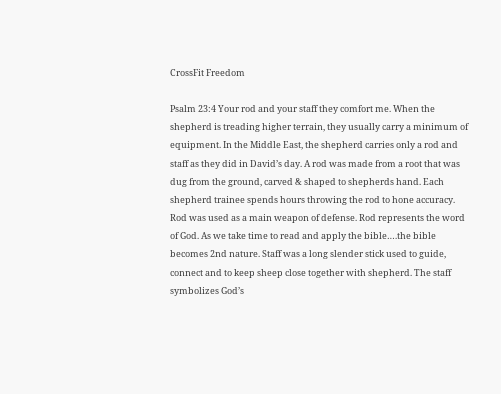CrossFit Freedom

Psalm 23:4 Your rod and your staff they comfort me. When the shepherd is treading higher terrain, they usually carry a minimum of equipment. In the Middle East, the shepherd carries only a rod and staff as they did in David’s day. A rod was made from a root that was dug from the ground, carved & shaped to shepherds hand. Each shepherd trainee spends hours throwing the rod to hone accuracy. Rod was used as a main weapon of defense. Rod represents the word of God. As we take time to read and apply the bible….the bible becomes 2nd nature. Staff was a long slender stick used to guide, connect and to keep sheep close together with shepherd. The staff symbolizes God’s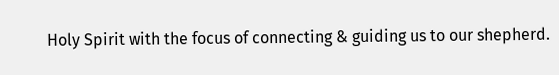Holy Spirit with the focus of connecting & guiding us to our shepherd.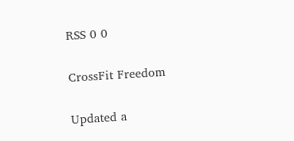RSS 0 0

CrossFit Freedom

Updated a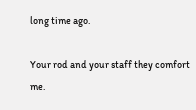long time ago.

Your rod and your staff they comfort me.